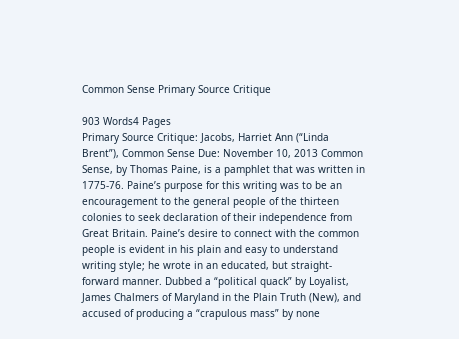Common Sense Primary Source Critique

903 Words4 Pages
Primary Source Critique: Jacobs, Harriet Ann (“Linda Brent”), Common Sense Due: November 10, 2013 Common Sense, by Thomas Paine, is a pamphlet that was written in 1775-76. Paine’s purpose for this writing was to be an encouragement to the general people of the thirteen colonies to seek declaration of their independence from Great Britain. Paine’s desire to connect with the common people is evident in his plain and easy to understand writing style; he wrote in an educated, but straight-forward manner. Dubbed a “political quack” by Loyalist, James Chalmers of Maryland in the Plain Truth (New), and accused of producing a “crapulous mass” by none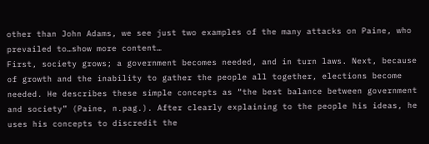other than John Adams, we see just two examples of the many attacks on Paine, who prevailed to…show more content…
First, society grows; a government becomes needed, and in turn laws. Next, because of growth and the inability to gather the people all together, elections become needed. He describes these simple concepts as “the best balance between government and society” (Paine, n.pag.). After clearly explaining to the people his ideas, he uses his concepts to discredit the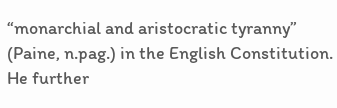“monarchial and aristocratic tyranny” (Paine, n.pag.) in the English Constitution. He further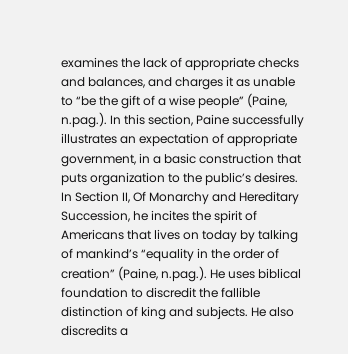examines the lack of appropriate checks and balances, and charges it as unable to “be the gift of a wise people” (Paine, n.pag.). In this section, Paine successfully illustrates an expectation of appropriate government, in a basic construction that puts organization to the public’s desires. In Section II, Of Monarchy and Hereditary Succession, he incites the spirit of Americans that lives on today by talking of mankind’s “equality in the order of creation” (Paine, n.pag.). He uses biblical foundation to discredit the fallible distinction of king and subjects. He also discredits a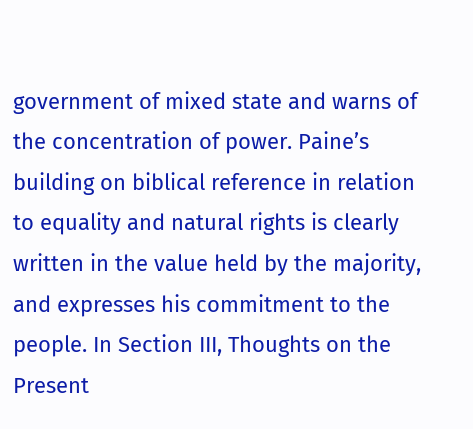government of mixed state and warns of the concentration of power. Paine’s building on biblical reference in relation to equality and natural rights is clearly written in the value held by the majority, and expresses his commitment to the people. In Section III, Thoughts on the Present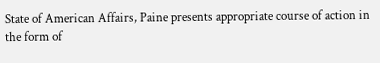State of American Affairs, Paine presents appropriate course of action in the form of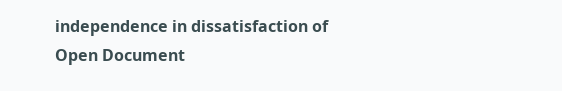independence in dissatisfaction of
Open Document